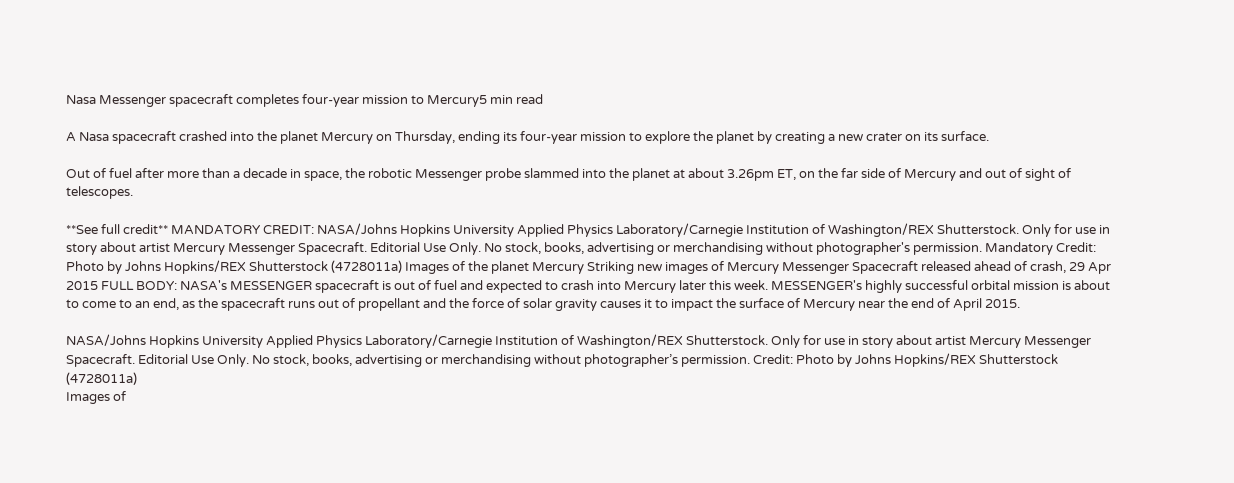Nasa Messenger spacecraft completes four-year mission to Mercury5 min read

A Nasa spacecraft crashed into the planet Mercury on Thursday, ending its four-year mission to explore the planet by creating a new crater on its surface.

Out of fuel after more than a decade in space, the robotic Messenger probe slammed into the planet at about 3.26pm ET, on the far side of Mercury and out of sight of telescopes.

**See full credit** MANDATORY CREDIT: NASA/Johns Hopkins University Applied Physics Laboratory/Carnegie Institution of Washington/REX Shutterstock. Only for use in story about artist Mercury Messenger Spacecraft. Editorial Use Only. No stock, books, advertising or merchandising without photographer's permission. Mandatory Credit: Photo by Johns Hopkins/REX Shutterstock (4728011a) Images of the planet Mercury Striking new images of Mercury Messenger Spacecraft released ahead of crash, 29 Apr 2015 FULL BODY: NASA's MESSENGER spacecraft is out of fuel and expected to crash into Mercury later this week. MESSENGER's highly successful orbital mission is about to come to an end, as the spacecraft runs out of propellant and the force of solar gravity causes it to impact the surface of Mercury near the end of April 2015.

NASA/Johns Hopkins University Applied Physics Laboratory/Carnegie Institution of Washington/REX Shutterstock. Only for use in story about artist Mercury Messenger Spacecraft. Editorial Use Only. No stock, books, advertising or merchandising without photographer’s permission. Credit: Photo by Johns Hopkins/REX Shutterstock (4728011a)
Images of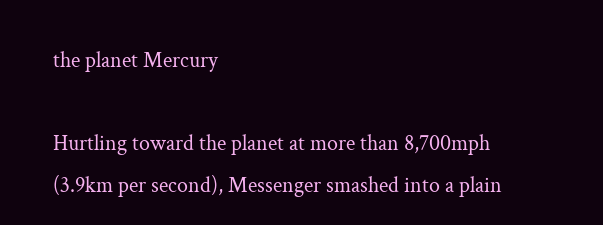the planet Mercury

Hurtling toward the planet at more than 8,700mph (3.9km per second), Messenger smashed into a plain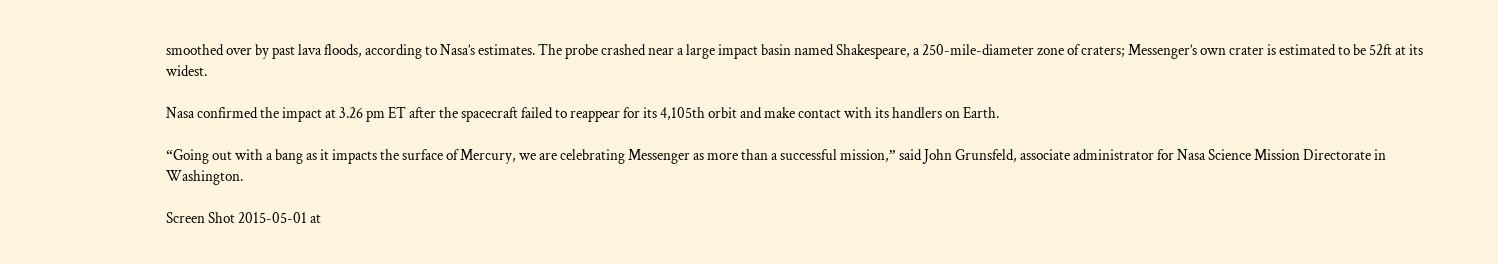smoothed over by past lava floods, according to Nasa’s estimates. The probe crashed near a large impact basin named Shakespeare, a 250-mile-diameter zone of craters; Messenger’s own crater is estimated to be 52ft at its widest.

Nasa confirmed the impact at 3.26 pm ET after the spacecraft failed to reappear for its 4,105th orbit and make contact with its handlers on Earth.

“Going out with a bang as it impacts the surface of Mercury, we are celebrating Messenger as more than a successful mission,” said John Grunsfeld, associate administrator for Nasa Science Mission Directorate in Washington.

Screen Shot 2015-05-01 at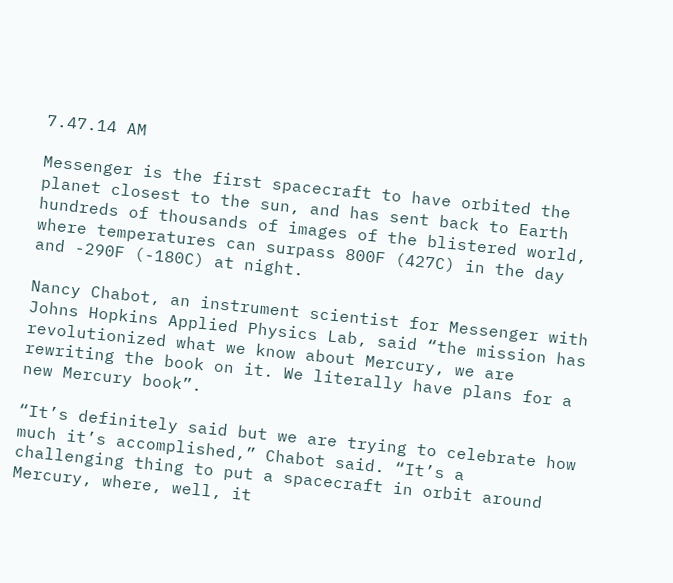7.47.14 AM

Messenger is the first spacecraft to have orbited the planet closest to the sun, and has sent back to Earth hundreds of thousands of images of the blistered world, where temperatures can surpass 800F (427C) in the day and -290F (-180C) at night.

Nancy Chabot, an instrument scientist for Messenger with Johns Hopkins Applied Physics Lab, said “the mission has revolutionized what we know about Mercury, we are rewriting the book on it. We literally have plans for a new Mercury book”.

“It’s definitely said but we are trying to celebrate how much it’s accomplished,” Chabot said. “It’s a challenging thing to put a spacecraft in orbit around Mercury, where, well, it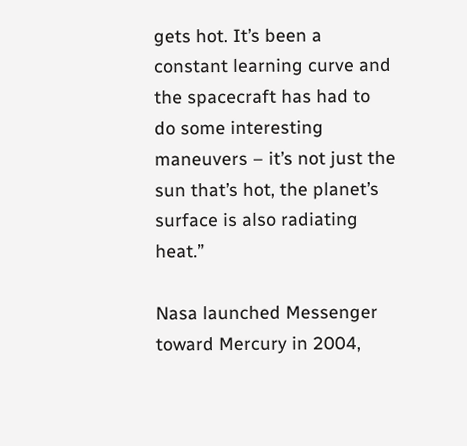gets hot. It’s been a constant learning curve and the spacecraft has had to do some interesting maneuvers – it’s not just the sun that’s hot, the planet’s surface is also radiating heat.”

Nasa launched Messenger toward Mercury in 2004,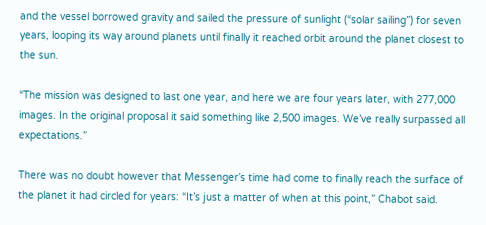and the vessel borrowed gravity and sailed the pressure of sunlight (“solar sailing”) for seven years, looping its way around planets until finally it reached orbit around the planet closest to the sun.

“The mission was designed to last one year, and here we are four years later, with 277,000 images. In the original proposal it said something like 2,500 images. We’ve really surpassed all expectations.”

There was no doubt however that Messenger’s time had come to finally reach the surface of the planet it had circled for years: “It’s just a matter of when at this point,” Chabot said.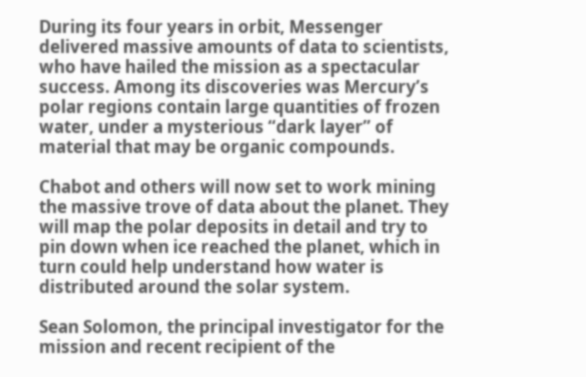During its four years in orbit, Messenger delivered massive amounts of data to scientists, who have hailed the mission as a spectacular success. Among its discoveries was Mercury’s polar regions contain large quantities of frozen water, under a mysterious “dark layer” of material that may be organic compounds.

Chabot and others will now set to work mining the massive trove of data about the planet. They will map the polar deposits in detail and try to pin down when ice reached the planet, which in turn could help understand how water is distributed around the solar system.

Sean Solomon, the principal investigator for the mission and recent recipient of the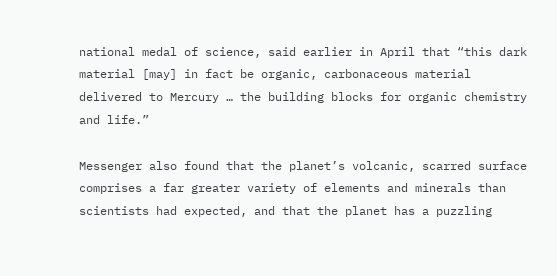national medal of science, said earlier in April that “this dark material [may] in fact be organic, carbonaceous material delivered to Mercury … the building blocks for organic chemistry and life.”

Messenger also found that the planet’s volcanic, scarred surface comprises a far greater variety of elements and minerals than scientists had expected, and that the planet has a puzzling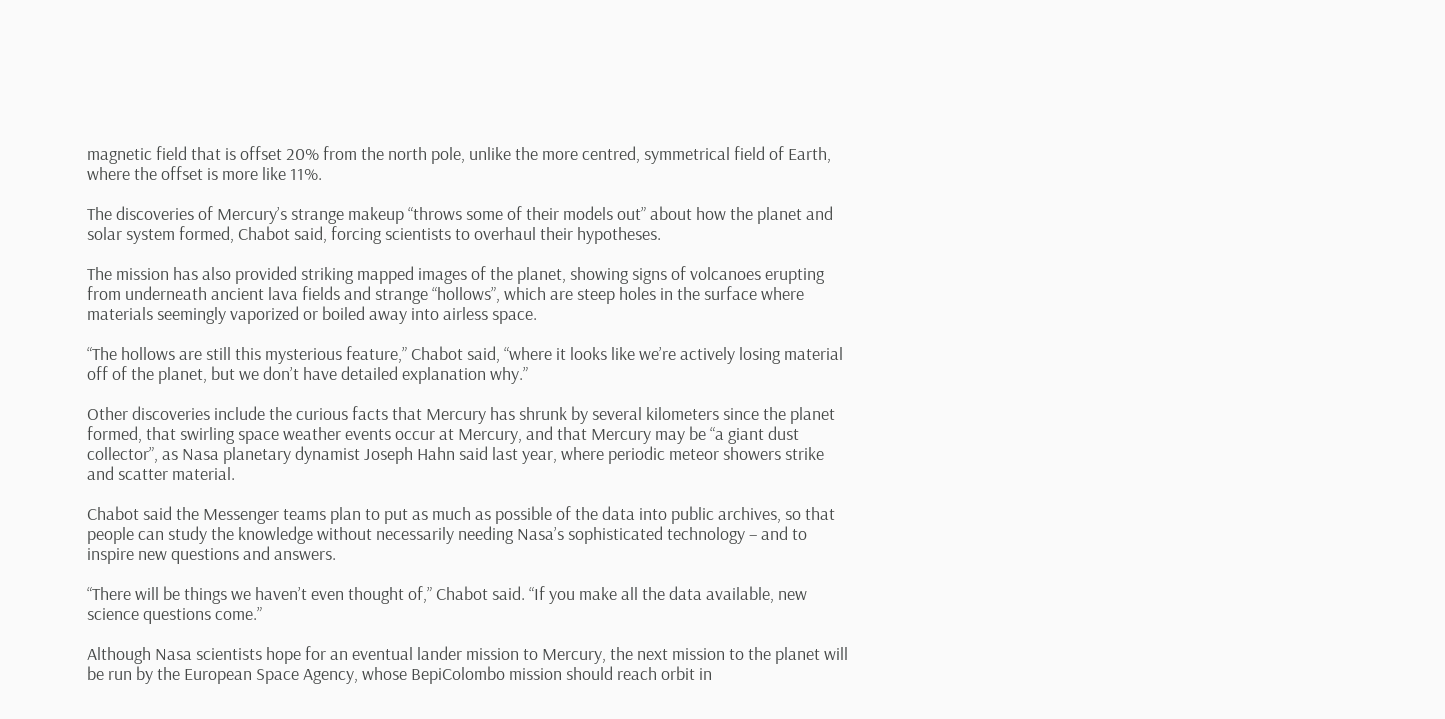magnetic field that is offset 20% from the north pole, unlike the more centred, symmetrical field of Earth, where the offset is more like 11%.

The discoveries of Mercury’s strange makeup “throws some of their models out” about how the planet and solar system formed, Chabot said, forcing scientists to overhaul their hypotheses.

The mission has also provided striking mapped images of the planet, showing signs of volcanoes erupting from underneath ancient lava fields and strange “hollows”, which are steep holes in the surface where materials seemingly vaporized or boiled away into airless space.

“The hollows are still this mysterious feature,” Chabot said, “where it looks like we’re actively losing material off of the planet, but we don’t have detailed explanation why.”

Other discoveries include the curious facts that Mercury has shrunk by several kilometers since the planet formed, that swirling space weather events occur at Mercury, and that Mercury may be “a giant dust collector”, as Nasa planetary dynamist Joseph Hahn said last year, where periodic meteor showers strike and scatter material.

Chabot said the Messenger teams plan to put as much as possible of the data into public archives, so that people can study the knowledge without necessarily needing Nasa’s sophisticated technology – and to inspire new questions and answers.

“There will be things we haven’t even thought of,” Chabot said. “If you make all the data available, new science questions come.”

Although Nasa scientists hope for an eventual lander mission to Mercury, the next mission to the planet will be run by the European Space Agency, whose BepiColombo mission should reach orbit in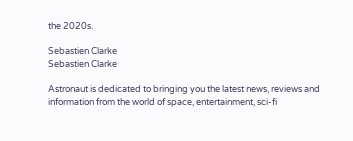the 2020s.

Sebastien Clarke
Sebastien Clarke

Astronaut is dedicated to bringing you the latest news, reviews and information from the world of space, entertainment, sci-fi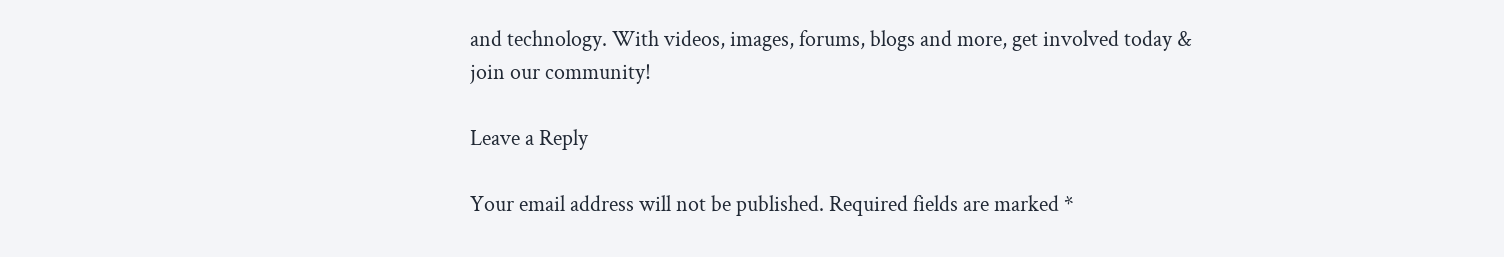and technology. With videos, images, forums, blogs and more, get involved today & join our community!

Leave a Reply

Your email address will not be published. Required fields are marked *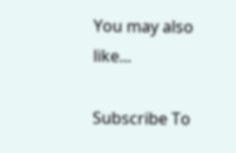You may also like...

Subscribe To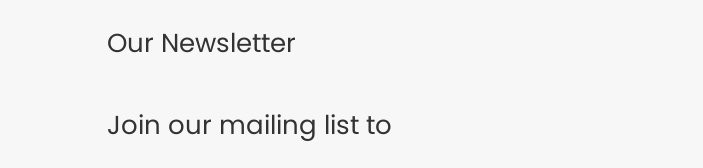Our Newsletter

Join our mailing list to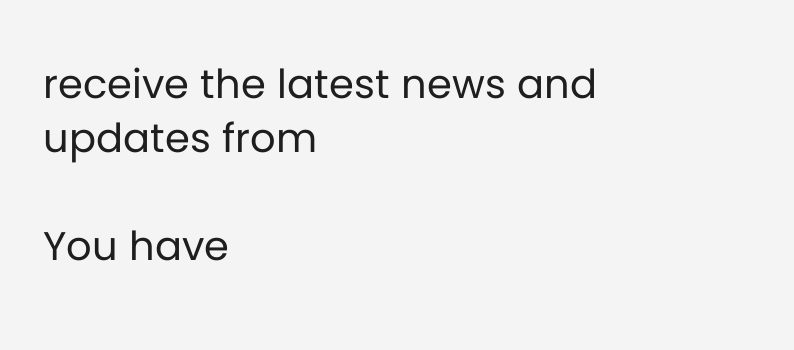receive the latest news and updates from

You have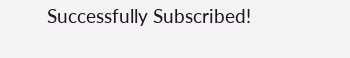Successfully Subscribed!